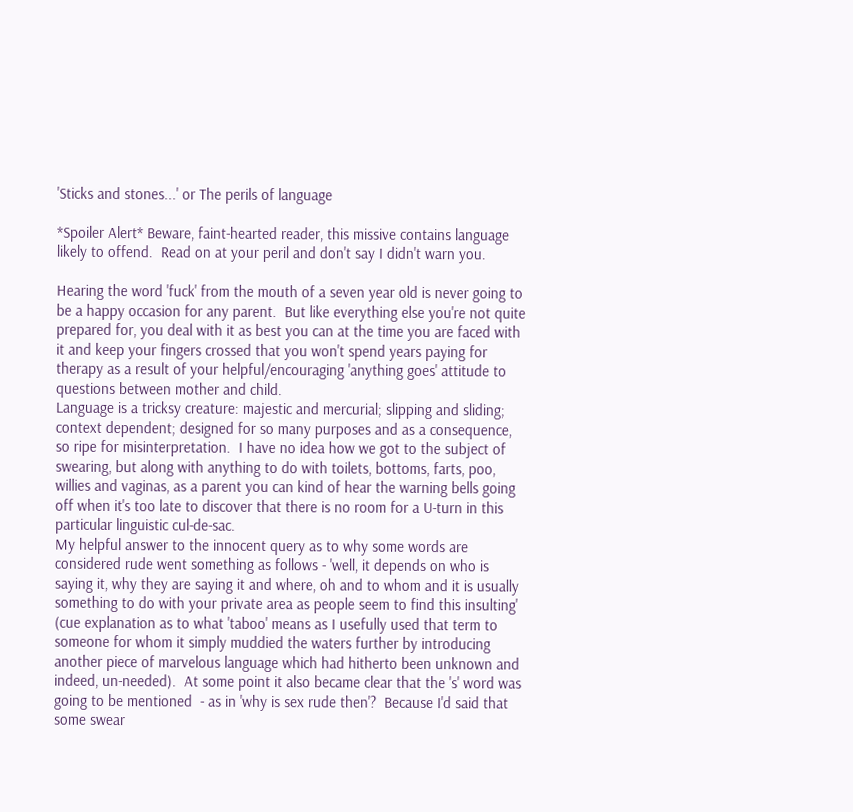'Sticks and stones...' or The perils of language

*Spoiler Alert* Beware, faint-hearted reader, this missive contains language likely to offend.  Read on at your peril and don't say I didn't warn you.

Hearing the word 'fuck' from the mouth of a seven year old is never going to be a happy occasion for any parent.  But like everything else you're not quite prepared for, you deal with it as best you can at the time you are faced with it and keep your fingers crossed that you won't spend years paying for therapy as a result of your helpful/encouraging 'anything goes' attitude to questions between mother and child.
Language is a tricksy creature: majestic and mercurial; slipping and sliding; context dependent; designed for so many purposes and as a consequence, so ripe for misinterpretation.  I have no idea how we got to the subject of swearing, but along with anything to do with toilets, bottoms, farts, poo, willies and vaginas, as a parent you can kind of hear the warning bells going off when it's too late to discover that there is no room for a U-turn in this particular linguistic cul-de-sac.
My helpful answer to the innocent query as to why some words are considered rude went something as follows - 'well, it depends on who is saying it, why they are saying it and where, oh and to whom and it is usually something to do with your private area as people seem to find this insulting' (cue explanation as to what 'taboo' means as I usefully used that term to someone for whom it simply muddied the waters further by introducing another piece of marvelous language which had hitherto been unknown and indeed, un-needed).  At some point it also became clear that the 's' word was going to be mentioned  - as in 'why is sex rude then'?  Because I'd said that some swear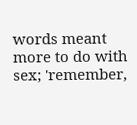words meant more to do with sex; 'remember,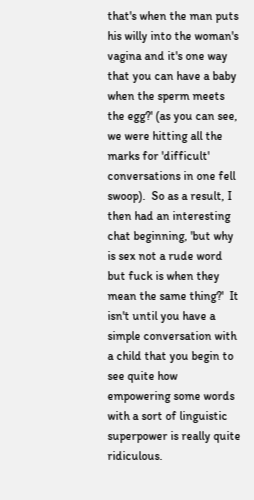that's when the man puts his willy into the woman's vagina and it's one way that you can have a baby when the sperm meets the egg?' (as you can see, we were hitting all the marks for 'difficult' conversations in one fell swoop).  So as a result, I then had an interesting chat beginning, 'but why is sex not a rude word but fuck is when they mean the same thing?'  It isn't until you have a simple conversation with a child that you begin to see quite how empowering some words with a sort of linguistic superpower is really quite ridiculous.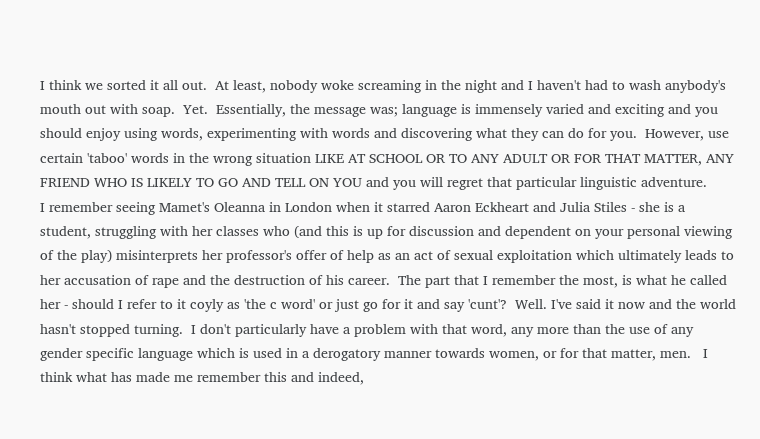I think we sorted it all out.  At least, nobody woke screaming in the night and I haven't had to wash anybody's mouth out with soap.  Yet.  Essentially, the message was; language is immensely varied and exciting and you should enjoy using words, experimenting with words and discovering what they can do for you.  However, use certain 'taboo' words in the wrong situation LIKE AT SCHOOL OR TO ANY ADULT OR FOR THAT MATTER, ANY FRIEND WHO IS LIKELY TO GO AND TELL ON YOU and you will regret that particular linguistic adventure.
I remember seeing Mamet's Oleanna in London when it starred Aaron Eckheart and Julia Stiles - she is a student, struggling with her classes who (and this is up for discussion and dependent on your personal viewing of the play) misinterprets her professor's offer of help as an act of sexual exploitation which ultimately leads to her accusation of rape and the destruction of his career.  The part that I remember the most, is what he called her - should I refer to it coyly as 'the c word' or just go for it and say 'cunt'?  Well. I've said it now and the world hasn't stopped turning.  I don't particularly have a problem with that word, any more than the use of any gender specific language which is used in a derogatory manner towards women, or for that matter, men.   I think what has made me remember this and indeed,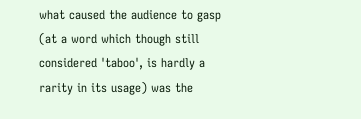what caused the audience to gasp (at a word which though still considered 'taboo', is hardly a rarity in its usage) was the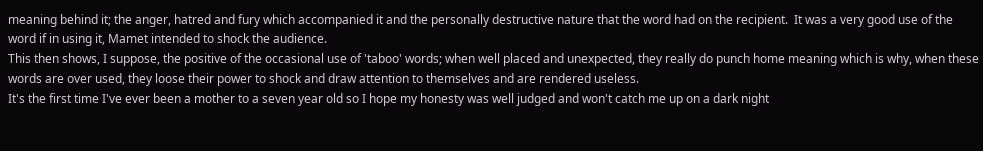meaning behind it; the anger, hatred and fury which accompanied it and the personally destructive nature that the word had on the recipient.  It was a very good use of the word if in using it, Mamet intended to shock the audience.
This then shows, I suppose, the positive of the occasional use of 'taboo' words; when well placed and unexpected, they really do punch home meaning which is why, when these words are over used, they loose their power to shock and draw attention to themselves and are rendered useless.
It's the first time I've ever been a mother to a seven year old so I hope my honesty was well judged and won't catch me up on a dark night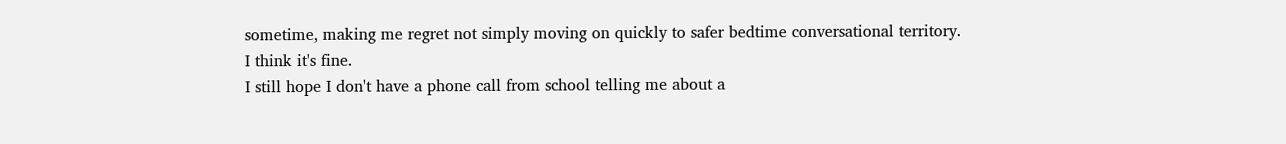sometime, making me regret not simply moving on quickly to safer bedtime conversational territory.
I think it's fine.
I still hope I don't have a phone call from school telling me about a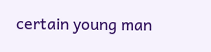certain young man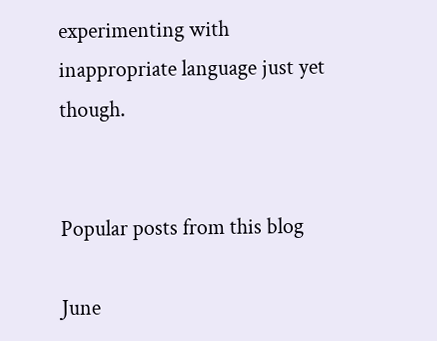experimenting with inappropriate language just yet though.


Popular posts from this blog

June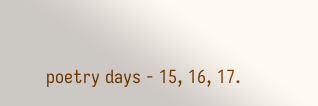poetry days - 15, 16, 17.